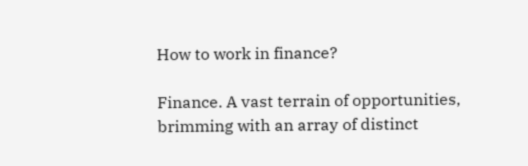How to work in finance?

Finance. A vast terrain of opportunities, brimming with an array of distinct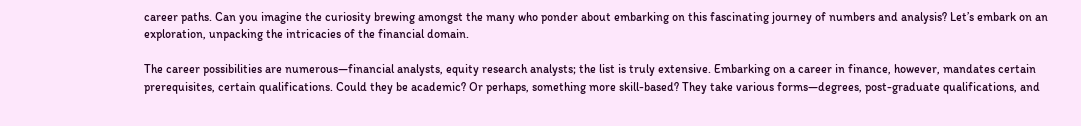career paths. Can you imagine the curiosity brewing amongst the many who ponder about embarking on this fascinating journey of numbers and analysis? Let’s embark on an exploration, unpacking the intricacies of the financial domain.

The career possibilities are numerous—financial analysts, equity research analysts; the list is truly extensive. Embarking on a career in finance, however, mandates certain prerequisites, certain qualifications. Could they be academic? Or perhaps, something more skill-based? They take various forms—degrees, post-graduate qualifications, and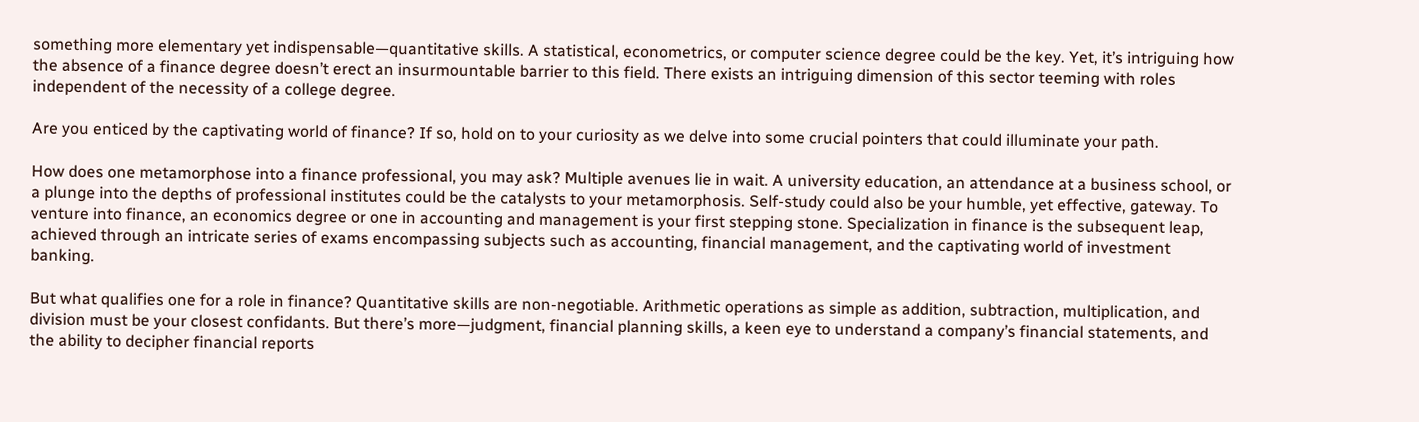something more elementary yet indispensable—quantitative skills. A statistical, econometrics, or computer science degree could be the key. Yet, it’s intriguing how the absence of a finance degree doesn’t erect an insurmountable barrier to this field. There exists an intriguing dimension of this sector teeming with roles independent of the necessity of a college degree.

Are you enticed by the captivating world of finance? If so, hold on to your curiosity as we delve into some crucial pointers that could illuminate your path.

How does one metamorphose into a finance professional, you may ask? Multiple avenues lie in wait. A university education, an attendance at a business school, or a plunge into the depths of professional institutes could be the catalysts to your metamorphosis. Self-study could also be your humble, yet effective, gateway. To venture into finance, an economics degree or one in accounting and management is your first stepping stone. Specialization in finance is the subsequent leap, achieved through an intricate series of exams encompassing subjects such as accounting, financial management, and the captivating world of investment banking.

But what qualifies one for a role in finance? Quantitative skills are non-negotiable. Arithmetic operations as simple as addition, subtraction, multiplication, and division must be your closest confidants. But there’s more—judgment, financial planning skills, a keen eye to understand a company’s financial statements, and the ability to decipher financial reports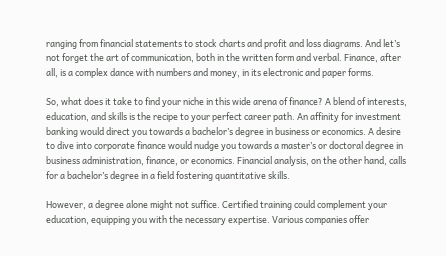ranging from financial statements to stock charts and profit and loss diagrams. And let’s not forget the art of communication, both in the written form and verbal. Finance, after all, is a complex dance with numbers and money, in its electronic and paper forms.

So, what does it take to find your niche in this wide arena of finance? A blend of interests, education, and skills is the recipe to your perfect career path. An affinity for investment banking would direct you towards a bachelor’s degree in business or economics. A desire to dive into corporate finance would nudge you towards a master’s or doctoral degree in business administration, finance, or economics. Financial analysis, on the other hand, calls for a bachelor’s degree in a field fostering quantitative skills.

However, a degree alone might not suffice. Certified training could complement your education, equipping you with the necessary expertise. Various companies offer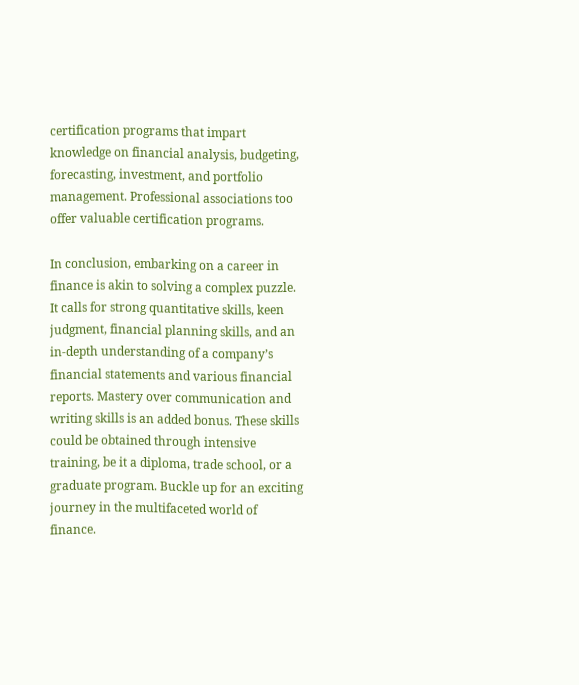certification programs that impart knowledge on financial analysis, budgeting, forecasting, investment, and portfolio management. Professional associations too offer valuable certification programs.

In conclusion, embarking on a career in finance is akin to solving a complex puzzle. It calls for strong quantitative skills, keen judgment, financial planning skills, and an in-depth understanding of a company’s financial statements and various financial reports. Mastery over communication and writing skills is an added bonus. These skills could be obtained through intensive training, be it a diploma, trade school, or a graduate program. Buckle up for an exciting journey in the multifaceted world of finance.